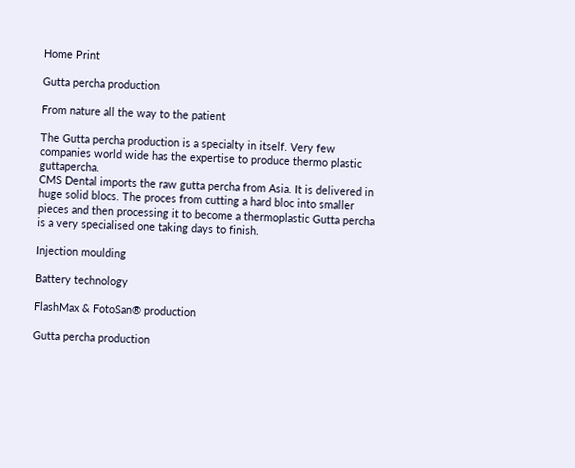Home Print

Gutta percha production

From nature all the way to the patient

The Gutta percha production is a specialty in itself. Very few companies world wide has the expertise to produce thermo plastic guttapercha.
CMS Dental imports the raw gutta percha from Asia. It is delivered in huge solid blocs. The proces from cutting a hard bloc into smaller pieces and then processing it to become a thermoplastic Gutta percha is a very specialised one taking days to finish.

Injection moulding

Battery technology

FlashMax & FotoSan® production

Gutta percha production